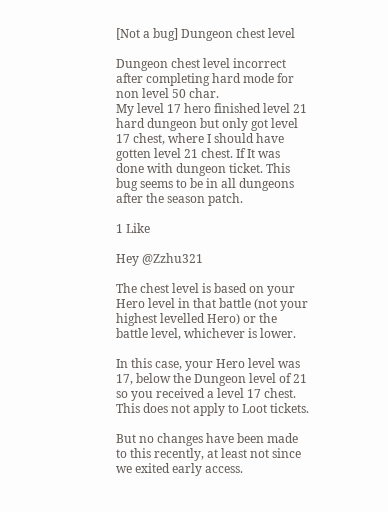[Not a bug] Dungeon chest level

Dungeon chest level incorrect after completing hard mode for non level 50 char.
My level 17 hero finished level 21 hard dungeon but only got level 17 chest, where I should have gotten level 21 chest. If It was done with dungeon ticket. This bug seems to be in all dungeons after the season patch.

1 Like

Hey @Zzhu321

The chest level is based on your Hero level in that battle (not your highest levelled Hero) or the battle level, whichever is lower.

In this case, your Hero level was 17, below the Dungeon level of 21 so you received a level 17 chest. This does not apply to Loot tickets.

But no changes have been made to this recently, at least not since we exited early access.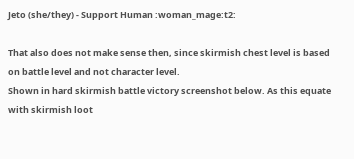Jeto (she/they) - Support Human :woman_mage:t2:

That also does not make sense then, since skirmish chest level is based on battle level and not character level.
Shown in hard skirmish battle victory screenshot below. As this equate with skirmish loot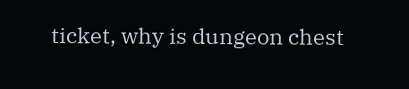ticket, why is dungeon chest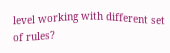level working with different set of rules?